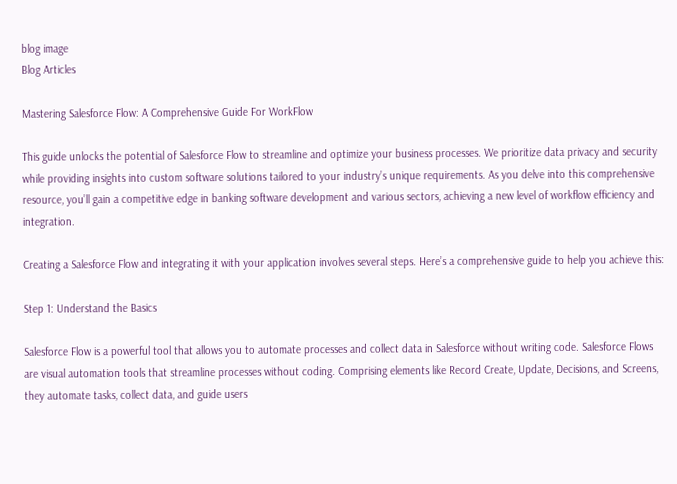blog image
Blog Articles

Mastering Salesforce Flow: A Comprehensive Guide For WorkFlow

This guide unlocks the potential of Salesforce Flow to streamline and optimize your business processes. We prioritize data privacy and security while providing insights into custom software solutions tailored to your industry’s unique requirements. As you delve into this comprehensive resource, you’ll gain a competitive edge in banking software development and various sectors, achieving a new level of workflow efficiency and integration.

Creating a Salesforce Flow and integrating it with your application involves several steps. Here’s a comprehensive guide to help you achieve this:

Step 1: Understand the Basics

Salesforce Flow is a powerful tool that allows you to automate processes and collect data in Salesforce without writing code. Salesforce Flows are visual automation tools that streamline processes without coding. Comprising elements like Record Create, Update, Decisions, and Screens, they automate tasks, collect data, and guide users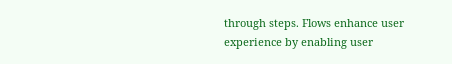through steps. Flows enhance user experience by enabling user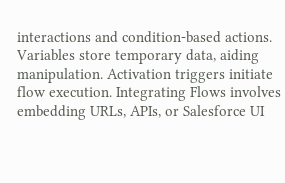interactions and condition-based actions. Variables store temporary data, aiding manipulation. Activation triggers initiate flow execution. Integrating Flows involves embedding URLs, APIs, or Salesforce UI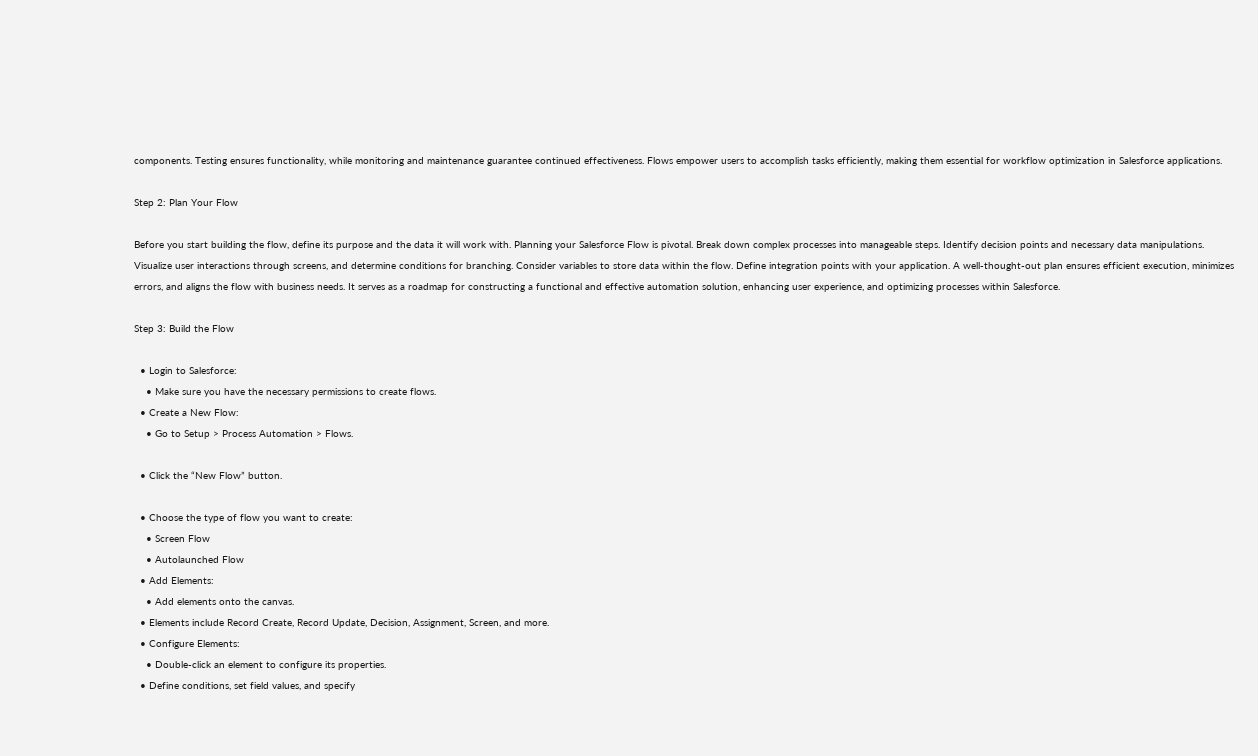components. Testing ensures functionality, while monitoring and maintenance guarantee continued effectiveness. Flows empower users to accomplish tasks efficiently, making them essential for workflow optimization in Salesforce applications.

Step 2: Plan Your Flow

Before you start building the flow, define its purpose and the data it will work with. Planning your Salesforce Flow is pivotal. Break down complex processes into manageable steps. Identify decision points and necessary data manipulations. Visualize user interactions through screens, and determine conditions for branching. Consider variables to store data within the flow. Define integration points with your application. A well-thought-out plan ensures efficient execution, minimizes errors, and aligns the flow with business needs. It serves as a roadmap for constructing a functional and effective automation solution, enhancing user experience, and optimizing processes within Salesforce.

Step 3: Build the Flow

  • Login to Salesforce:
    • Make sure you have the necessary permissions to create flows.
  • Create a New Flow:
    • Go to Setup > Process Automation > Flows.

  • Click the “New Flow” button.

  • Choose the type of flow you want to create:
    • Screen Flow
    • Autolaunched Flow
  • Add Elements:
    • Add elements onto the canvas.
  • Elements include Record Create, Record Update, Decision, Assignment, Screen, and more.
  • Configure Elements:
    • Double-click an element to configure its properties.
  • Define conditions, set field values, and specify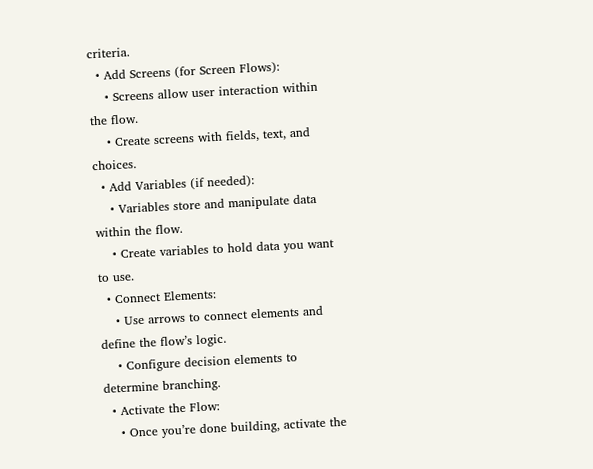criteria.
  • Add Screens (for Screen Flows):
    • Screens allow user interaction within the flow.
    • Create screens with fields, text, and choices.
  • Add Variables (if needed):
    • Variables store and manipulate data within the flow.
    • Create variables to hold data you want to use.
  • Connect Elements:
    • Use arrows to connect elements and define the flow’s logic.
    • Configure decision elements to determine branching.
  • Activate the Flow:
    • Once you’re done building, activate the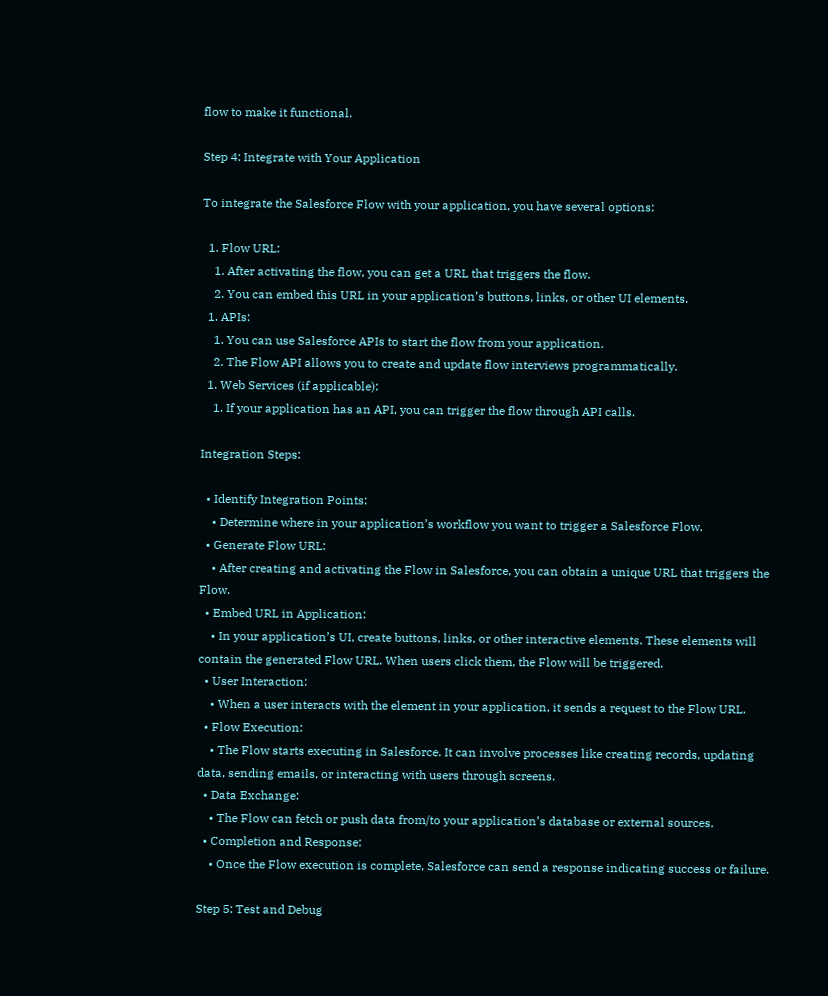flow to make it functional.

Step 4: Integrate with Your Application

To integrate the Salesforce Flow with your application, you have several options:

  1. Flow URL:
    1. After activating the flow, you can get a URL that triggers the flow.
    2. You can embed this URL in your application’s buttons, links, or other UI elements.
  1. APIs:
    1. You can use Salesforce APIs to start the flow from your application.
    2. The Flow API allows you to create and update flow interviews programmatically.
  1. Web Services (if applicable):
    1. If your application has an API, you can trigger the flow through API calls.

Integration Steps:

  • Identify Integration Points:
    • Determine where in your application’s workflow you want to trigger a Salesforce Flow.
  • Generate Flow URL:
    • After creating and activating the Flow in Salesforce, you can obtain a unique URL that triggers the Flow.
  • Embed URL in Application:
    • In your application’s UI, create buttons, links, or other interactive elements. These elements will contain the generated Flow URL. When users click them, the Flow will be triggered.
  • User Interaction:
    • When a user interacts with the element in your application, it sends a request to the Flow URL.
  • Flow Execution:
    • The Flow starts executing in Salesforce. It can involve processes like creating records, updating data, sending emails, or interacting with users through screens.
  • Data Exchange:
    • The Flow can fetch or push data from/to your application’s database or external sources.
  • Completion and Response:
    • Once the Flow execution is complete, Salesforce can send a response indicating success or failure.

Step 5: Test and Debug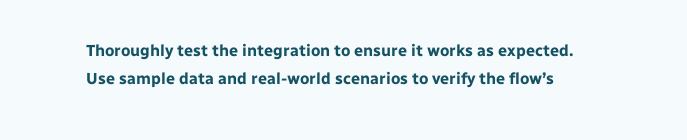Thoroughly test the integration to ensure it works as expected. Use sample data and real-world scenarios to verify the flow’s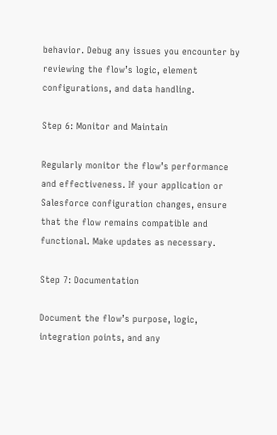behavior. Debug any issues you encounter by reviewing the flow’s logic, element configurations, and data handling.

Step 6: Monitor and Maintain

Regularly monitor the flow’s performance and effectiveness. If your application or Salesforce configuration changes, ensure that the flow remains compatible and functional. Make updates as necessary.

Step 7: Documentation

Document the flow’s purpose, logic, integration points, and any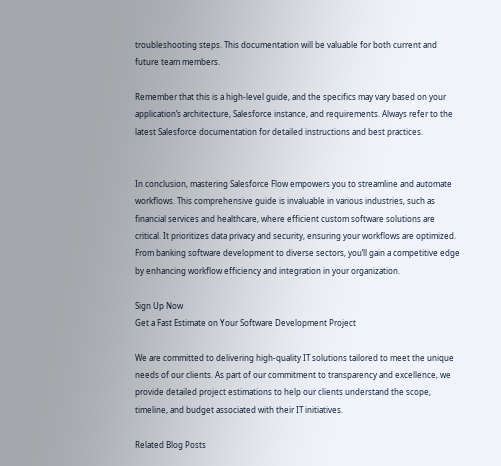troubleshooting steps. This documentation will be valuable for both current and future team members.

Remember that this is a high-level guide, and the specifics may vary based on your application’s architecture, Salesforce instance, and requirements. Always refer to the latest Salesforce documentation for detailed instructions and best practices.


In conclusion, mastering Salesforce Flow empowers you to streamline and automate workflows. This comprehensive guide is invaluable in various industries, such as financial services and healthcare, where efficient custom software solutions are critical. It prioritizes data privacy and security, ensuring your workflows are optimized. From banking software development to diverse sectors, you’ll gain a competitive edge by enhancing workflow efficiency and integration in your organization.

Sign Up Now
Get a Fast Estimate on Your Software Development Project

We are committed to delivering high-quality IT solutions tailored to meet the unique needs of our clients. As part of our commitment to transparency and excellence, we provide detailed project estimations to help our clients understand the scope, timeline, and budget associated with their IT initiatives.

Related Blog Posts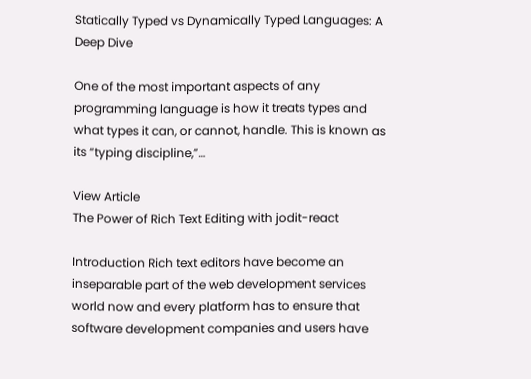Statically Typed vs Dynamically Typed Languages: A Deep Dive

One of the most important aspects of any programming language is how it treats types and what types it can, or cannot, handle. This is known as its “typing discipline,”…

View Article
The Power of Rich Text Editing with jodit-react

Introduction Rich text editors have become an inseparable part of the web development services world now and every platform has to ensure that software development companies and users have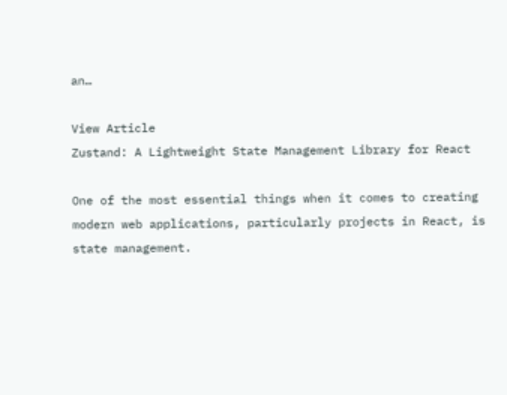an…

View Article
Zustand: A Lightweight State Management Library for React

One of the most essential things when it comes to creating modern web applications, particularly projects in React, is state management.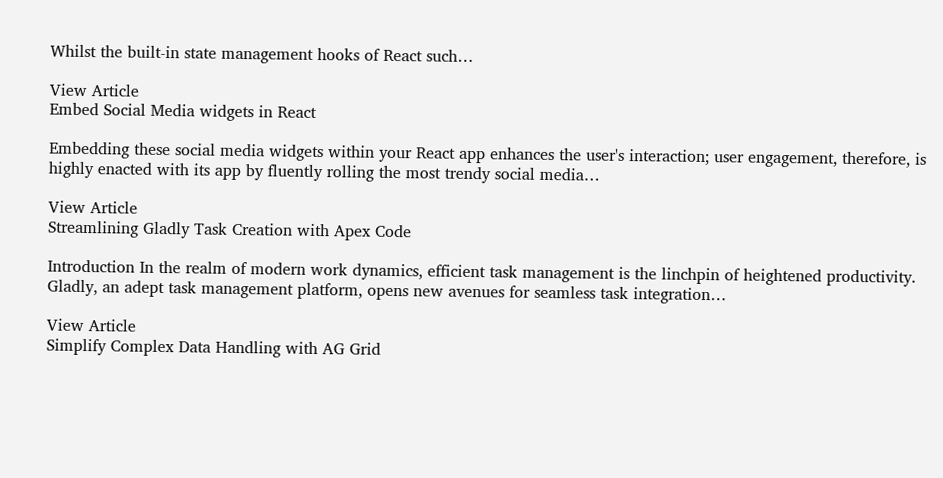Whilst the built-in state management hooks of React such…

View Article
Embed Social Media widgets in React

Embedding these social media widgets within your React app enhances the user's interaction; user engagement, therefore, is highly enacted with its app by fluently rolling the most trendy social media…

View Article
Streamlining Gladly Task Creation with Apex Code

Introduction In the realm of modern work dynamics, efficient task management is the linchpin of heightened productivity. Gladly, an adept task management platform, opens new avenues for seamless task integration…

View Article
Simplify Complex Data Handling with AG Grid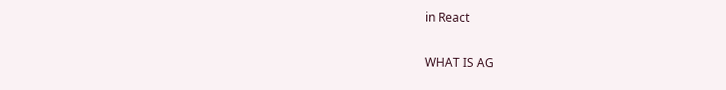in React

WHAT IS AG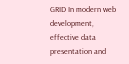GRID In modern web development, effective data presentation and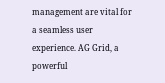management are vital for a seamless user experience. AG Grid, a powerful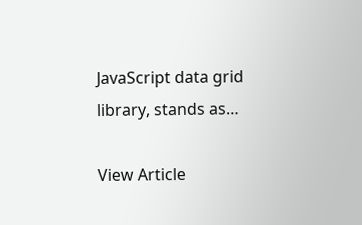JavaScript data grid library, stands as…

View Article